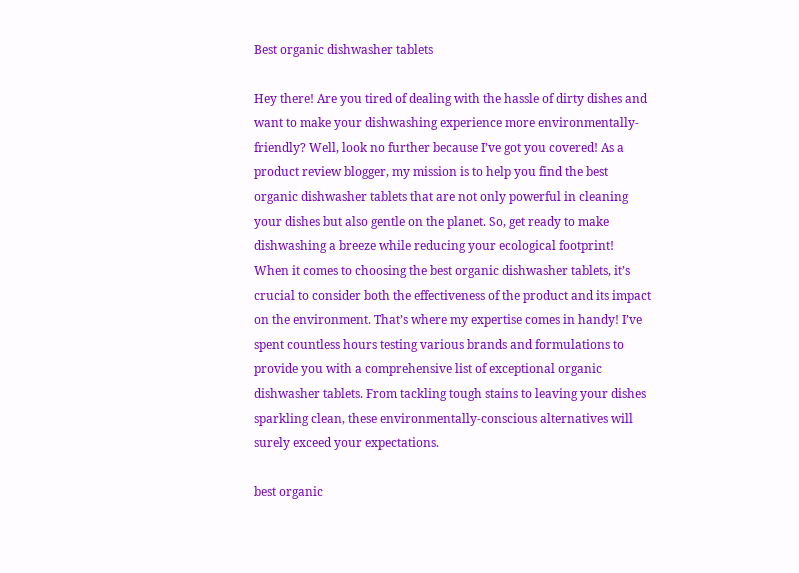Best organic dishwasher tablets

Hey there! Are you tired of dealing with the hassle of dirty dishes and want to make your dishwashing experience more environmentally-friendly? Well, look no further because I’ve got you covered! As a product review blogger, my mission is to help you find the best organic dishwasher tablets that are not only powerful in cleaning your dishes but also gentle on the planet. So, get ready to make dishwashing a breeze while reducing your ecological footprint!
When it comes to choosing the best organic dishwasher tablets, it’s crucial to consider both the effectiveness of the product and its impact on the environment. That’s where my expertise comes in handy! I’ve spent countless hours testing various brands and formulations to provide you with a comprehensive list of exceptional organic dishwasher tablets. From tackling tough stains to leaving your dishes sparkling clean, these environmentally-conscious alternatives will surely exceed your expectations.

best organic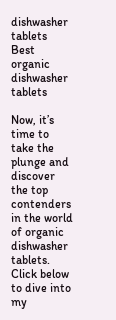dishwasher tablets
Best organic dishwasher tablets

Now, it’s time to take the plunge and discover the top contenders in the world of organic dishwasher tablets. Click below to dive into my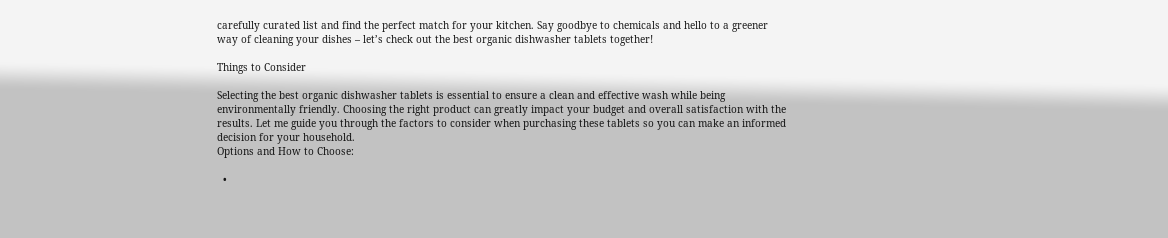carefully curated list and find the perfect match for your kitchen. Say goodbye to chemicals and hello to a greener way of cleaning your dishes – let’s check out the best organic dishwasher tablets together!

Things to Consider

Selecting the best organic dishwasher tablets is essential to ensure a clean and effective wash while being environmentally friendly. Choosing the right product can greatly impact your budget and overall satisfaction with the results. Let me guide you through the factors to consider when purchasing these tablets so you can make an informed decision for your household.
Options and How to Choose:

  •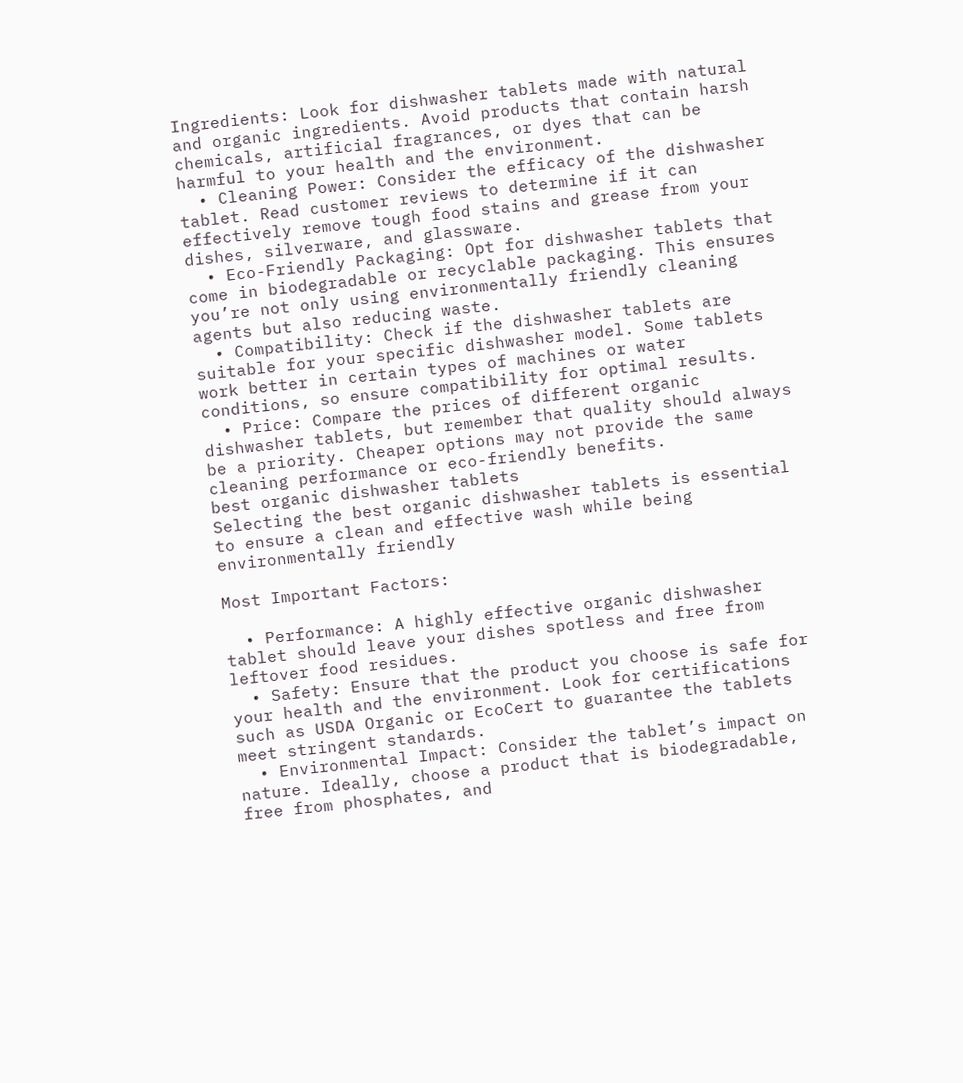Ingredients: Look for dishwasher tablets made with natural and organic ingredients. Avoid products that contain harsh chemicals, artificial fragrances, or dyes that can be harmful to your health and the environment.
  • Cleaning Power: Consider the efficacy of the dishwasher tablet. Read customer reviews to determine if it can effectively remove tough food stains and grease from your dishes, silverware, and glassware.
  • Eco-Friendly Packaging: Opt for dishwasher tablets that come in biodegradable or recyclable packaging. This ensures you’re not only using environmentally friendly cleaning agents but also reducing waste.
  • Compatibility: Check if the dishwasher tablets are suitable for your specific dishwasher model. Some tablets work better in certain types of machines or water conditions, so ensure compatibility for optimal results.
  • Price: Compare the prices of different organic dishwasher tablets, but remember that quality should always be a priority. Cheaper options may not provide the same cleaning performance or eco-friendly benefits.
best organic dishwasher tablets
Selecting the best organic dishwasher tablets is essential to ensure a clean and effective wash while being environmentally friendly

Most Important Factors:

  • Performance: A highly effective organic dishwasher tablet should leave your dishes spotless and free from leftover food residues.
  • Safety: Ensure that the product you choose is safe for your health and the environment. Look for certifications such as USDA Organic or EcoCert to guarantee the tablets meet stringent standards.
  • Environmental Impact: Consider the tablet’s impact on nature. Ideally, choose a product that is biodegradable, free from phosphates, and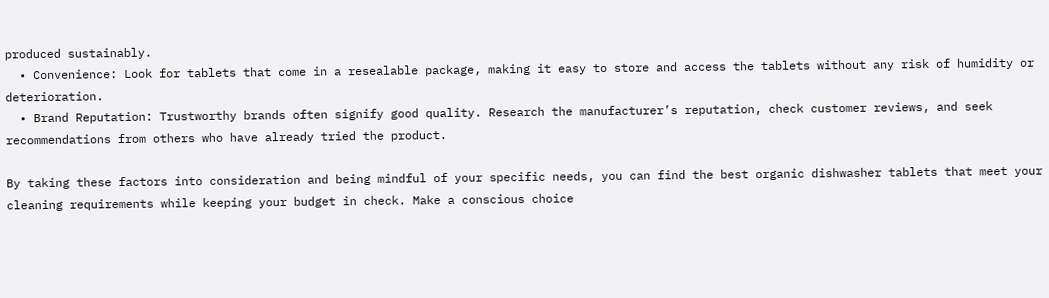produced sustainably.
  • Convenience: Look for tablets that come in a resealable package, making it easy to store and access the tablets without any risk of humidity or deterioration.
  • Brand Reputation: Trustworthy brands often signify good quality. Research the manufacturer’s reputation, check customer reviews, and seek recommendations from others who have already tried the product.

By taking these factors into consideration and being mindful of your specific needs, you can find the best organic dishwasher tablets that meet your cleaning requirements while keeping your budget in check. Make a conscious choice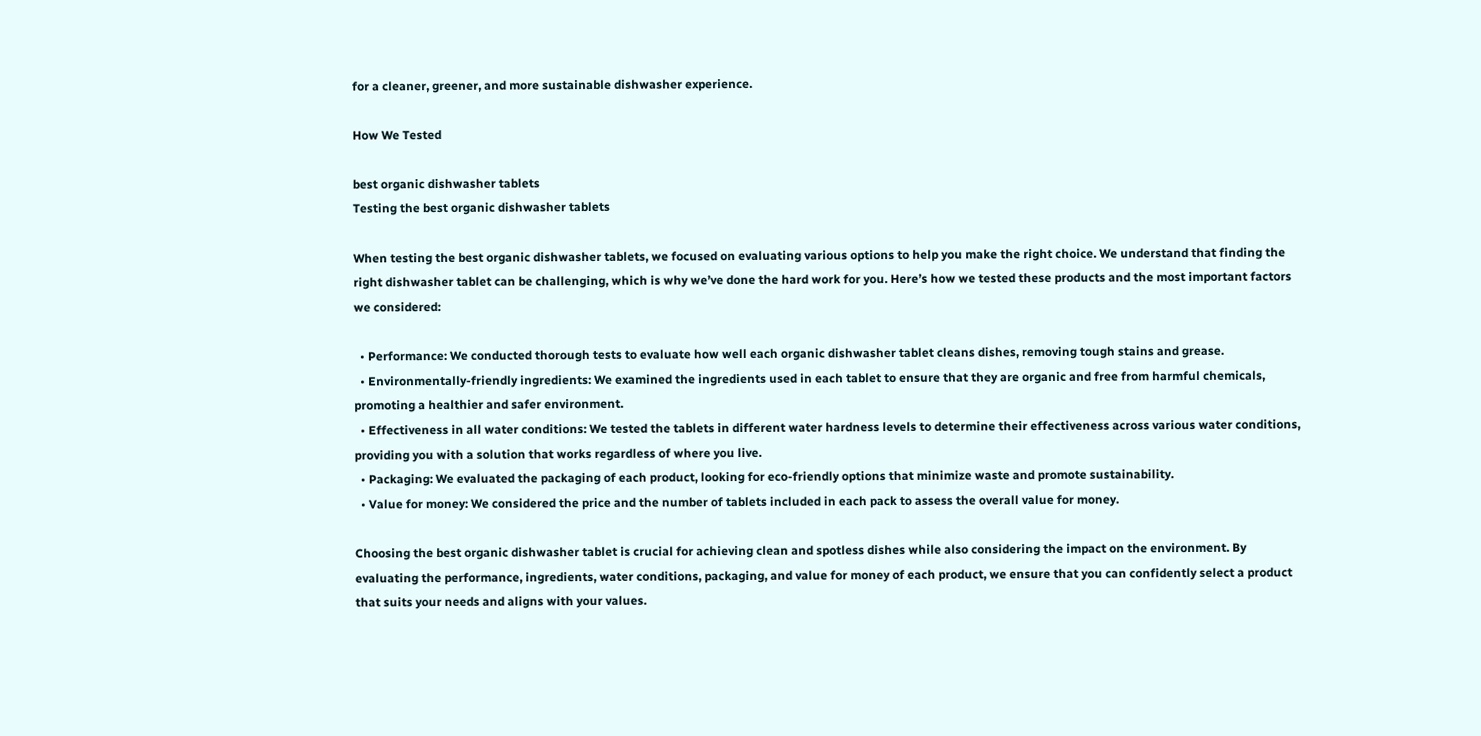for a cleaner, greener, and more sustainable dishwasher experience.

How We Tested

best organic dishwasher tablets
Testing the best organic dishwasher tablets

When testing the best organic dishwasher tablets, we focused on evaluating various options to help you make the right choice. We understand that finding the right dishwasher tablet can be challenging, which is why we’ve done the hard work for you. Here’s how we tested these products and the most important factors we considered:

  • Performance: We conducted thorough tests to evaluate how well each organic dishwasher tablet cleans dishes, removing tough stains and grease.
  • Environmentally-friendly ingredients: We examined the ingredients used in each tablet to ensure that they are organic and free from harmful chemicals, promoting a healthier and safer environment.
  • Effectiveness in all water conditions: We tested the tablets in different water hardness levels to determine their effectiveness across various water conditions, providing you with a solution that works regardless of where you live.
  • Packaging: We evaluated the packaging of each product, looking for eco-friendly options that minimize waste and promote sustainability.
  • Value for money: We considered the price and the number of tablets included in each pack to assess the overall value for money.

Choosing the best organic dishwasher tablet is crucial for achieving clean and spotless dishes while also considering the impact on the environment. By evaluating the performance, ingredients, water conditions, packaging, and value for money of each product, we ensure that you can confidently select a product that suits your needs and aligns with your values.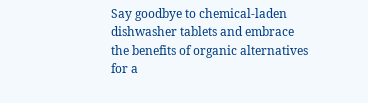Say goodbye to chemical-laden dishwasher tablets and embrace the benefits of organic alternatives for a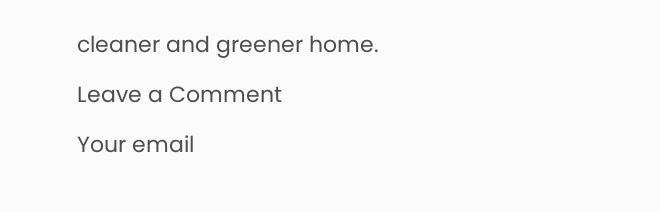cleaner and greener home.

Leave a Comment

Your email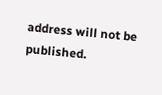address will not be published.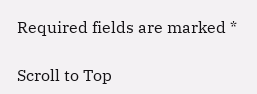Required fields are marked *

Scroll to Top